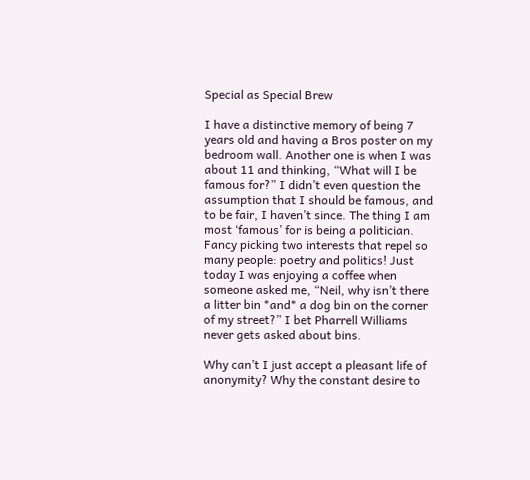Special as Special Brew

I have a distinctive memory of being 7 years old and having a Bros poster on my bedroom wall. Another one is when I was about 11 and thinking, “What will I be famous for?” I didn’t even question the assumption that I should be famous, and to be fair, I haven’t since. The thing I am most ‘famous’ for is being a politician. Fancy picking two interests that repel so many people: poetry and politics! Just today I was enjoying a coffee when someone asked me, “Neil, why isn’t there a litter bin *and* a dog bin on the corner of my street?” I bet Pharrell Williams never gets asked about bins.

Why can’t I just accept a pleasant life of anonymity? Why the constant desire to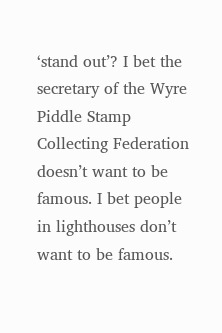‘stand out’? I bet the secretary of the Wyre Piddle Stamp Collecting Federation doesn’t want to be famous. I bet people in lighthouses don’t want to be famous.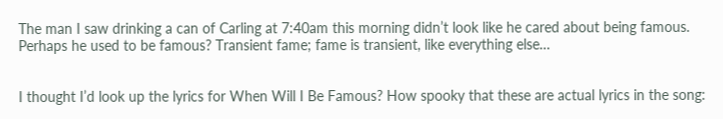The man I saw drinking a can of Carling at 7:40am this morning didn’t look like he cared about being famous. Perhaps he used to be famous? Transient fame; fame is transient, like everything else…


I thought I’d look up the lyrics for When Will I Be Famous? How spooky that these are actual lyrics in the song: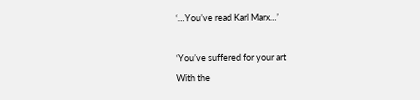‘…You’ve read Karl Marx…’

‘You’ve suffered for your art
With the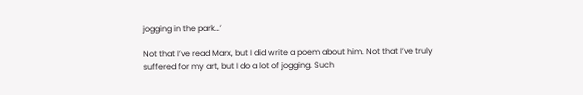jogging in the park…’

Not that I’ve read Marx, but I did write a poem about him. Not that I’ve truly suffered for my art, but I do a lot of jogging. Such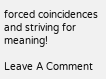forced coincidences and striving for meaning!

Leave A Comment